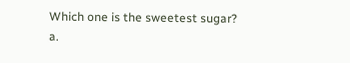Which one is the sweetest sugar?
a.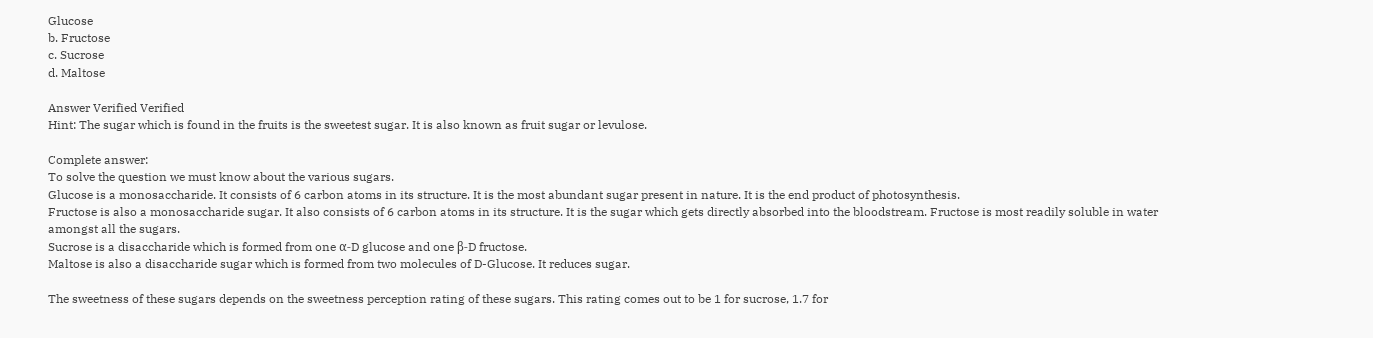Glucose
b. Fructose
c. Sucrose
d. Maltose

Answer Verified Verified
Hint: The sugar which is found in the fruits is the sweetest sugar. It is also known as fruit sugar or levulose.

Complete answer:
To solve the question we must know about the various sugars.
Glucose is a monosaccharide. It consists of 6 carbon atoms in its structure. It is the most abundant sugar present in nature. It is the end product of photosynthesis.
Fructose is also a monosaccharide sugar. It also consists of 6 carbon atoms in its structure. It is the sugar which gets directly absorbed into the bloodstream. Fructose is most readily soluble in water amongst all the sugars.
Sucrose is a disaccharide which is formed from one α-D glucose and one β-D fructose.
Maltose is also a disaccharide sugar which is formed from two molecules of D-Glucose. It reduces sugar.

The sweetness of these sugars depends on the sweetness perception rating of these sugars. This rating comes out to be 1 for sucrose, 1.7 for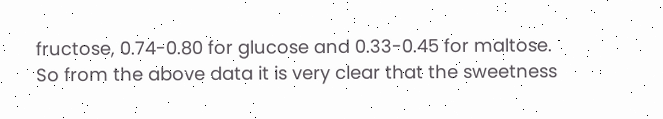fructose, 0.74-0.80 for glucose and 0.33-0.45 for maltose.
So from the above data it is very clear that the sweetness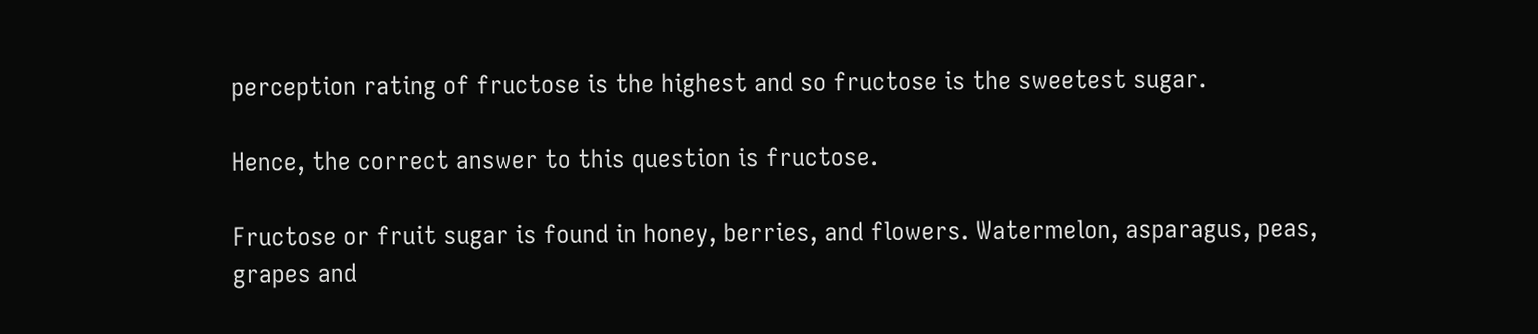perception rating of fructose is the highest and so fructose is the sweetest sugar.

Hence, the correct answer to this question is fructose.

Fructose or fruit sugar is found in honey, berries, and flowers. Watermelon, asparagus, peas, grapes and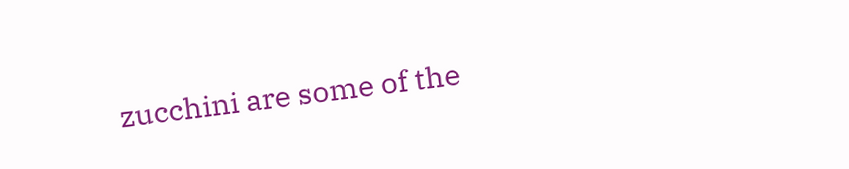zucchini are some of the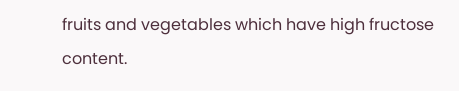fruits and vegetables which have high fructose content.